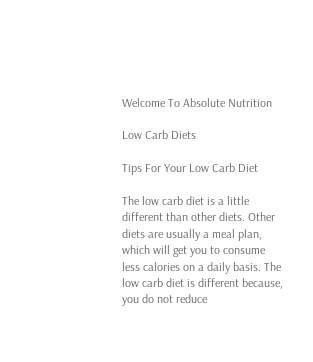Welcome To Absolute Nutrition

Low Carb Diets

Tips For Your Low Carb Diet

The low carb diet is a little different than other diets. Other diets are usually a meal plan, which will get you to consume less calories on a daily basis. The low carb diet is different because, you do not reduce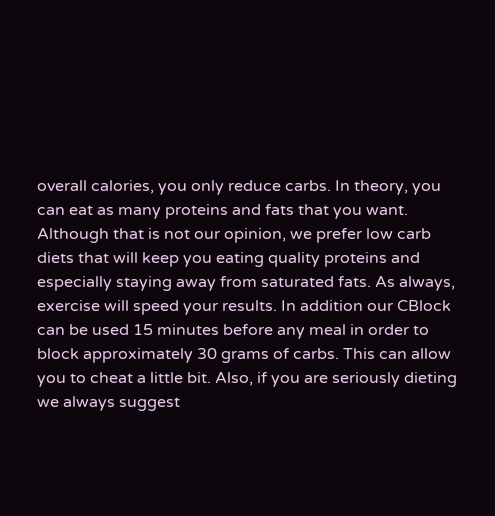overall calories, you only reduce carbs. In theory, you can eat as many proteins and fats that you want. Although that is not our opinion, we prefer low carb diets that will keep you eating quality proteins and especially staying away from saturated fats. As always, exercise will speed your results. In addition our CBlock can be used 15 minutes before any meal in order to block approximately 30 grams of carbs. This can allow you to cheat a little bit. Also, if you are seriously dieting we always suggest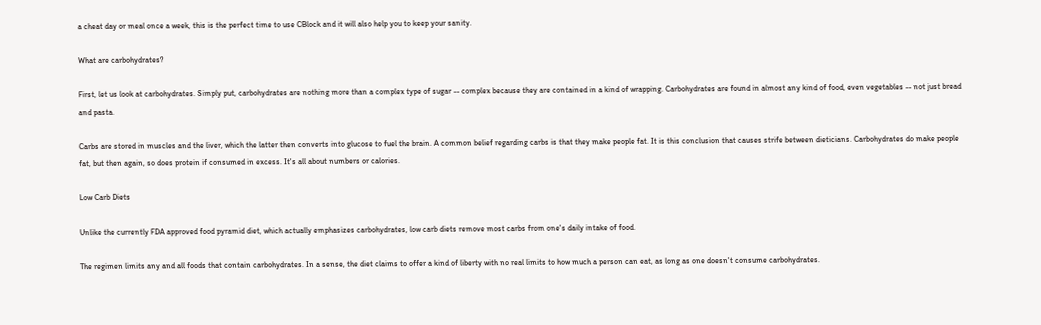a cheat day or meal once a week, this is the perfect time to use CBlock and it will also help you to keep your sanity.

What are carbohydrates?

First, let us look at carbohydrates. Simply put, carbohydrates are nothing more than a complex type of sugar -- complex because they are contained in a kind of wrapping. Carbohydrates are found in almost any kind of food, even vegetables -- not just bread and pasta.

Carbs are stored in muscles and the liver, which the latter then converts into glucose to fuel the brain. A common belief regarding carbs is that they make people fat. It is this conclusion that causes strife between dieticians. Carbohydrates do make people fat, but then again, so does protein if consumed in excess. It's all about numbers or calories.

Low Carb Diets

Unlike the currently FDA approved food pyramid diet, which actually emphasizes carbohydrates, low carb diets remove most carbs from one's daily intake of food.

The regimen limits any and all foods that contain carbohydrates. In a sense, the diet claims to offer a kind of liberty with no real limits to how much a person can eat, as long as one doesn't consume carbohydrates.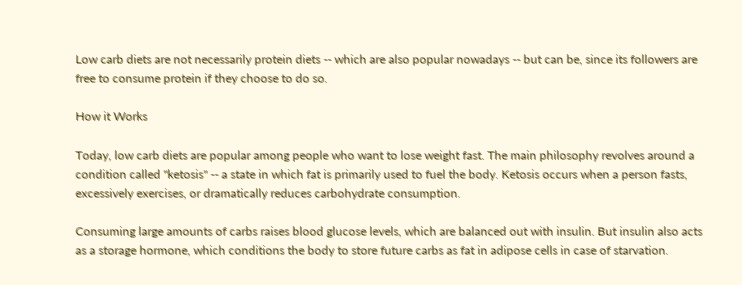Low carb diets are not necessarily protein diets -- which are also popular nowadays -- but can be, since its followers are free to consume protein if they choose to do so.

How it Works

Today, low carb diets are popular among people who want to lose weight fast. The main philosophy revolves around a condition called "ketosis" -- a state in which fat is primarily used to fuel the body. Ketosis occurs when a person fasts, excessively exercises, or dramatically reduces carbohydrate consumption.

Consuming large amounts of carbs raises blood glucose levels, which are balanced out with insulin. But insulin also acts as a storage hormone, which conditions the body to store future carbs as fat in adipose cells in case of starvation.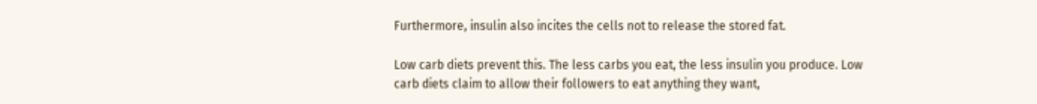Furthermore, insulin also incites the cells not to release the stored fat.

Low carb diets prevent this. The less carbs you eat, the less insulin you produce. Low carb diets claim to allow their followers to eat anything they want,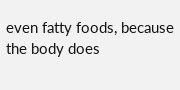even fatty foods, because the body does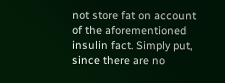not store fat on account of the aforementioned insulin fact. Simply put, since there are no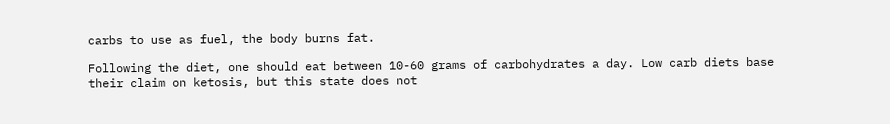carbs to use as fuel, the body burns fat.

Following the diet, one should eat between 10-60 grams of carbohydrates a day. Low carb diets base their claim on ketosis, but this state does not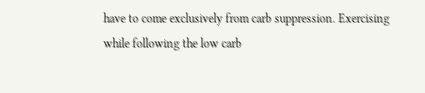have to come exclusively from carb suppression. Exercising while following the low carb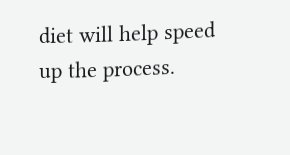diet will help speed up the process.